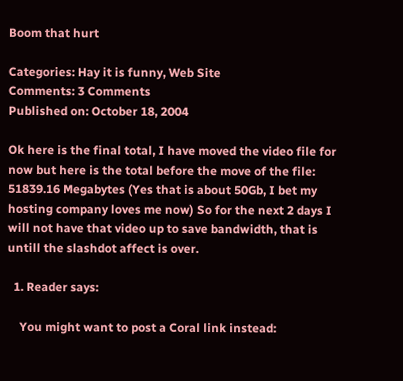Boom that hurt

Categories: Hay it is funny, Web Site
Comments: 3 Comments
Published on: October 18, 2004

Ok here is the final total, I have moved the video file for now but here is the total before the move of the file: 51839.16 Megabytes (Yes that is about 50Gb, I bet my hosting company loves me now) So for the next 2 days I will not have that video up to save bandwidth, that is untill the slashdot affect is over.

  1. Reader says:

    You might want to post a Coral link instead: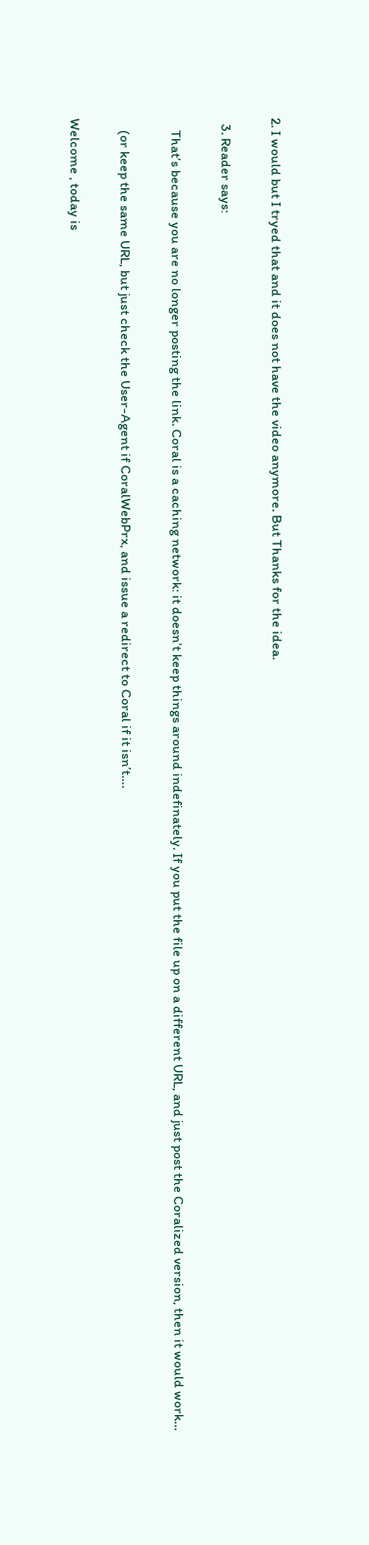2. I would but I tryed that and it does not have the video anymore. But Thanks for the idea.

  3. Reader says:

    That’s because you are no longer posting the link. Coral is a caching network: it doesn’t keep things around indefinately. If you put the file up on a different URL, and just post the Coralized version, then it would work…

    (or keep the same URL, but just check the User-Agent if CoralWebPrx, and issue a redirect to Coral if it isn’t….

Welcome , today is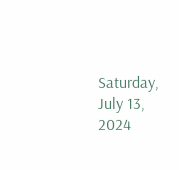Saturday, July 13, 2024